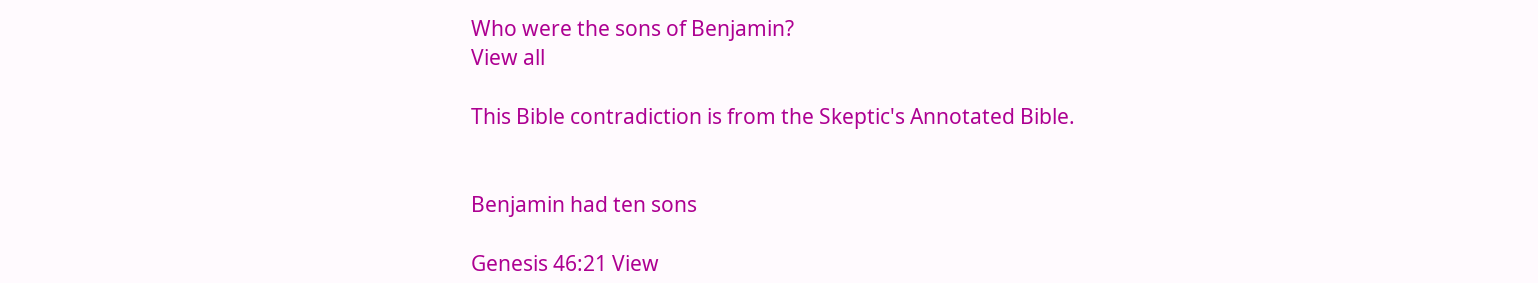Who were the sons of Benjamin?
View all

This Bible contradiction is from the Skeptic's Annotated Bible.


Benjamin had ten sons

Genesis 46:21 View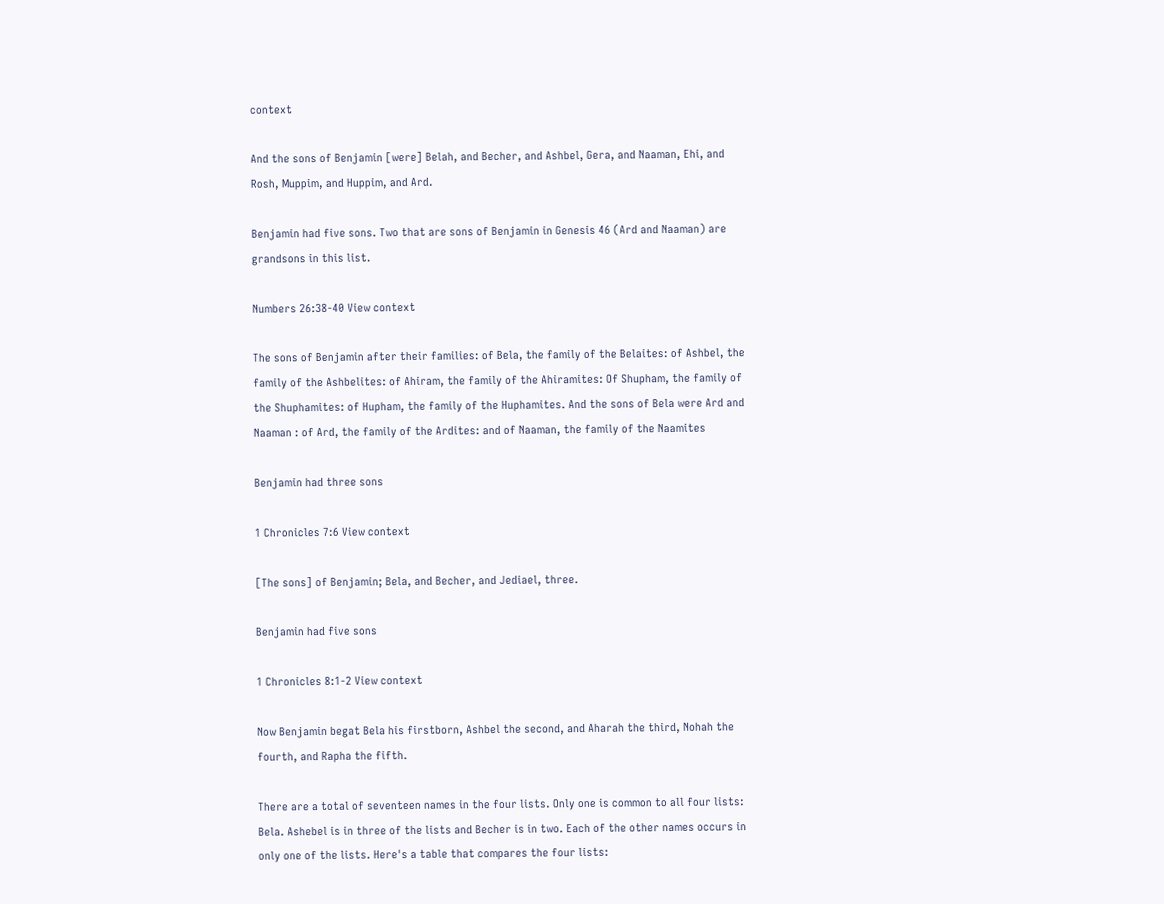context

And the sons of Benjamin [were] Belah, and Becher, and Ashbel, Gera, and Naaman, Ehi, and Rosh, Muppim, and Huppim, and Ard.

Benjamin had five sons. Two that are sons of Benjamin in Genesis 46 (Ard and Naaman) are grandsons in this list.

Numbers 26:38-40 View context

The sons of Benjamin after their families: of Bela, the family of the Belaites: of Ashbel, the family of the Ashbelites: of Ahiram, the family of the Ahiramites: Of Shupham, the family of the Shuphamites: of Hupham, the family of the Huphamites. And the sons of Bela were Ard and Naaman : of Ard, the family of the Ardites: and of Naaman, the family of the Naamites

Benjamin had three sons

1 Chronicles 7:6 View context

[The sons] of Benjamin; Bela, and Becher, and Jediael, three.

Benjamin had five sons

1 Chronicles 8:1-2 View context

Now Benjamin begat Bela his firstborn, Ashbel the second, and Aharah the third, Nohah the fourth, and Rapha the fifth.

There are a total of seventeen names in the four lists. Only one is common to all four lists: Bela. Ashebel is in three of the lists and Becher is in two. Each of the other names occurs in only one of the lists. Here's a table that compares the four lists: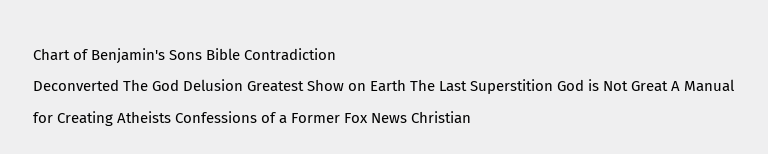Chart of Benjamin's Sons Bible Contradiction
Deconverted The God Delusion Greatest Show on Earth The Last Superstition God is Not Great A Manual for Creating Atheists Confessions of a Former Fox News Christian